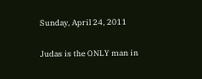Sunday, April 24, 2011

Judas is the ONLY man in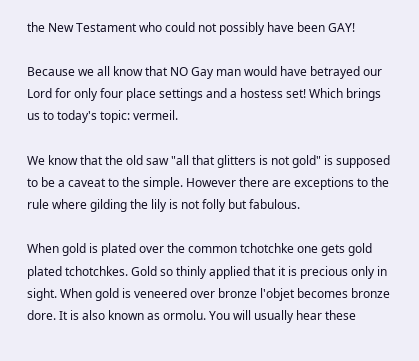the New Testament who could not possibly have been GAY!

Because we all know that NO Gay man would have betrayed our Lord for only four place settings and a hostess set! Which brings us to today's topic: vermeil.

We know that the old saw "all that glitters is not gold" is supposed to be a caveat to the simple. However there are exceptions to the rule where gilding the lily is not folly but fabulous.

When gold is plated over the common tchotchke one gets gold plated tchotchkes. Gold so thinly applied that it is precious only in sight. When gold is veneered over bronze l'objet becomes bronze dore. It is also known as ormolu. You will usually hear these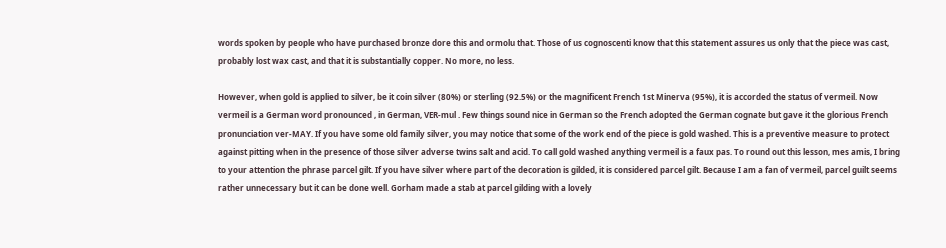words spoken by people who have purchased bronze dore this and ormolu that. Those of us cognoscenti know that this statement assures us only that the piece was cast, probably lost wax cast, and that it is substantially copper. No more, no less.

However, when gold is applied to silver, be it coin silver (80%) or sterling (92.5%) or the magnificent French 1st Minerva (95%), it is accorded the status of vermeil. Now vermeil is a German word pronounced , in German, VER-mul . Few things sound nice in German so the French adopted the German cognate but gave it the glorious French pronunciation ver-MAY. If you have some old family silver, you may notice that some of the work end of the piece is gold washed. This is a preventive measure to protect against pitting when in the presence of those silver adverse twins salt and acid. To call gold washed anything vermeil is a faux pas. To round out this lesson, mes amis, I bring to your attention the phrase parcel gilt. If you have silver where part of the decoration is gilded, it is considered parcel gilt. Because I am a fan of vermeil, parcel guilt seems rather unnecessary but it can be done well. Gorham made a stab at parcel gilding with a lovely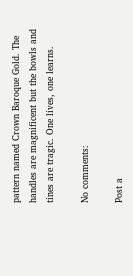pattern named Crown Baroque Gold. The handles are magnificent but the bowls and tines are tragic. One lives, one learns.

No comments:

Post a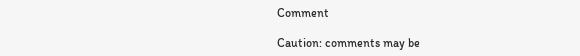Comment

Caution: comments may be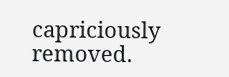capriciously removed.